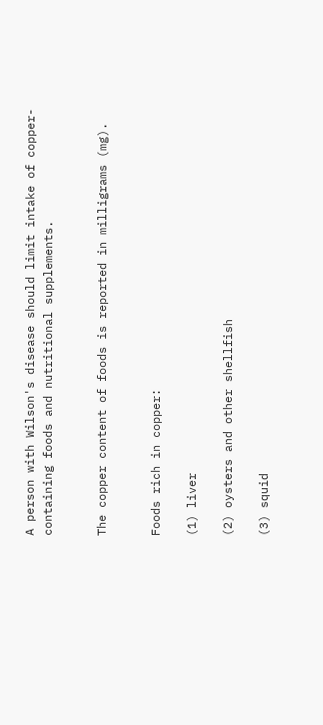A person with Wilson's disease should limit intake of copper-containing foods and nutritional supplements.


The copper content of foods is reported in milligrams (mg).


Foods rich in copper:

(1) liver

(2) oysters and other shellfish

(3) squid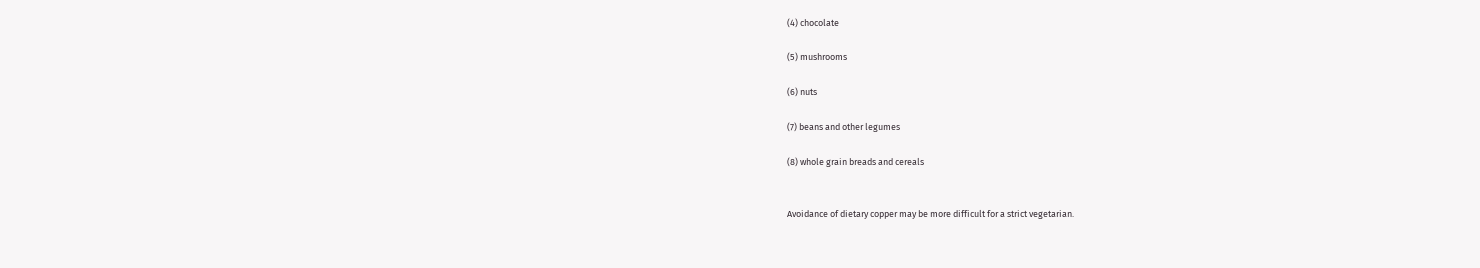(4) chocolate

(5) mushrooms

(6) nuts

(7) beans and other legumes

(8) whole grain breads and cereals


Avoidance of dietary copper may be more difficult for a strict vegetarian.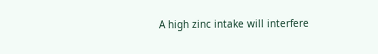A high zinc intake will interfere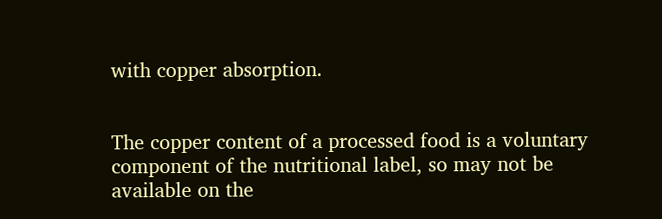with copper absorption.


The copper content of a processed food is a voluntary component of the nutritional label, so may not be available on the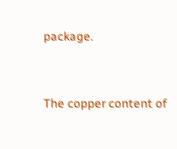package.


The copper content of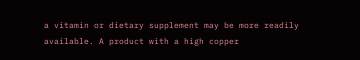a vitamin or dietary supplement may be more readily available. A product with a high copper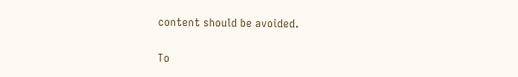content should be avoided.


To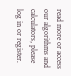read more or access our algorithms and calculators, please log in or register.